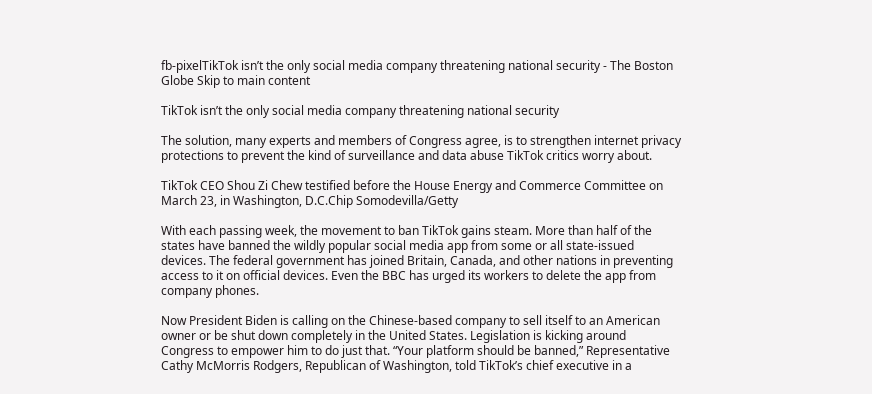fb-pixelTikTok isn’t the only social media company threatening national security - The Boston Globe Skip to main content

TikTok isn’t the only social media company threatening national security

The solution, many experts and members of Congress agree, is to strengthen internet privacy protections to prevent the kind of surveillance and data abuse TikTok critics worry about.

TikTok CEO Shou Zi Chew testified before the House Energy and Commerce Committee on March 23, in Washington, D.C.Chip Somodevilla/Getty

With each passing week, the movement to ban TikTok gains steam. More than half of the states have banned the wildly popular social media app from some or all state-issued devices. The federal government has joined Britain, Canada, and other nations in preventing access to it on official devices. Even the BBC has urged its workers to delete the app from company phones.

Now President Biden is calling on the Chinese-based company to sell itself to an American owner or be shut down completely in the United States. Legislation is kicking around Congress to empower him to do just that. “Your platform should be banned,” Representative Cathy McMorris Rodgers, Republican of Washington, told TikTok’s chief executive in a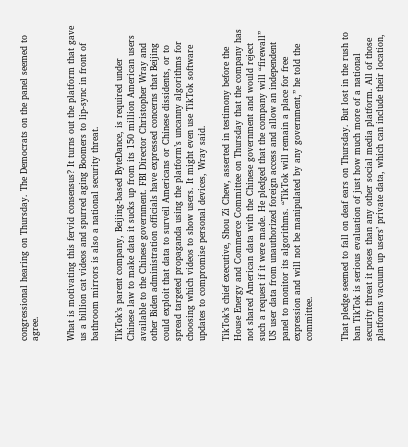congressional hearing on Thursday. The Democrats on the panel seemed to agree.


What is motivating this fervid consensus? It turns out the platform that gave us a billion cat videos and spurred aging Boomers to lip-sync in front of bathroom mirrors is also a national security threat.

TikTok’s parent company, Beijing-based ByteDance, is required under Chinese law to make data it sucks up from its 150 million American users available to the Chinese government. FBI Director Christopher Wray and other Biden administration officials have expressed concerns that Beijing could exploit that data to surveil Americans or Chinese dissidents, or to spread targeted propaganda using the platform’s uncanny algorithms for choosing which videos to show users. It might even use TikTok software updates to compromise personal devices, Wray said.

TikTok’s chief executive, Shou Zi Chew, asserted in testimony before the House Energy and Commerce Committee on Thursday that the company has not shared American data with the Chinese government and would reject such a request if it were made. He pledged that the company will “firewall” US user data from unauthorized foreign access and allow an independent panel to monitor its algorithms. “TikTok will remain a place for free expression and will not be manipulated by any government,” he told the committee.


That pledge seemed to fall on deaf ears on Thursday. But lost in the rush to ban TikTok is serious evaluation of just how much more of a national security threat it poses than any other social media platform. All of those platforms vacuum up users’ private data, which can include their location,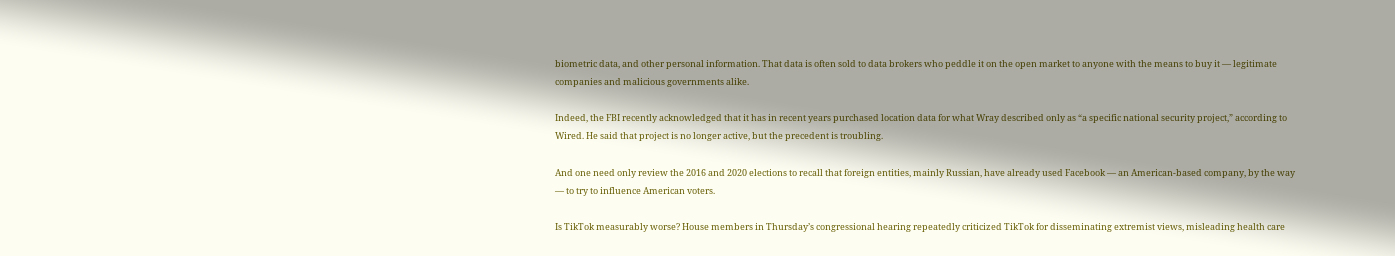biometric data, and other personal information. That data is often sold to data brokers who peddle it on the open market to anyone with the means to buy it — legitimate companies and malicious governments alike.

Indeed, the FBI recently acknowledged that it has in recent years purchased location data for what Wray described only as “a specific national security project,” according to Wired. He said that project is no longer active, but the precedent is troubling.

And one need only review the 2016 and 2020 elections to recall that foreign entities, mainly Russian, have already used Facebook — an American-based company, by the way — to try to influence American voters.

Is TikTok measurably worse? House members in Thursday’s congressional hearing repeatedly criticized TikTok for disseminating extremist views, misleading health care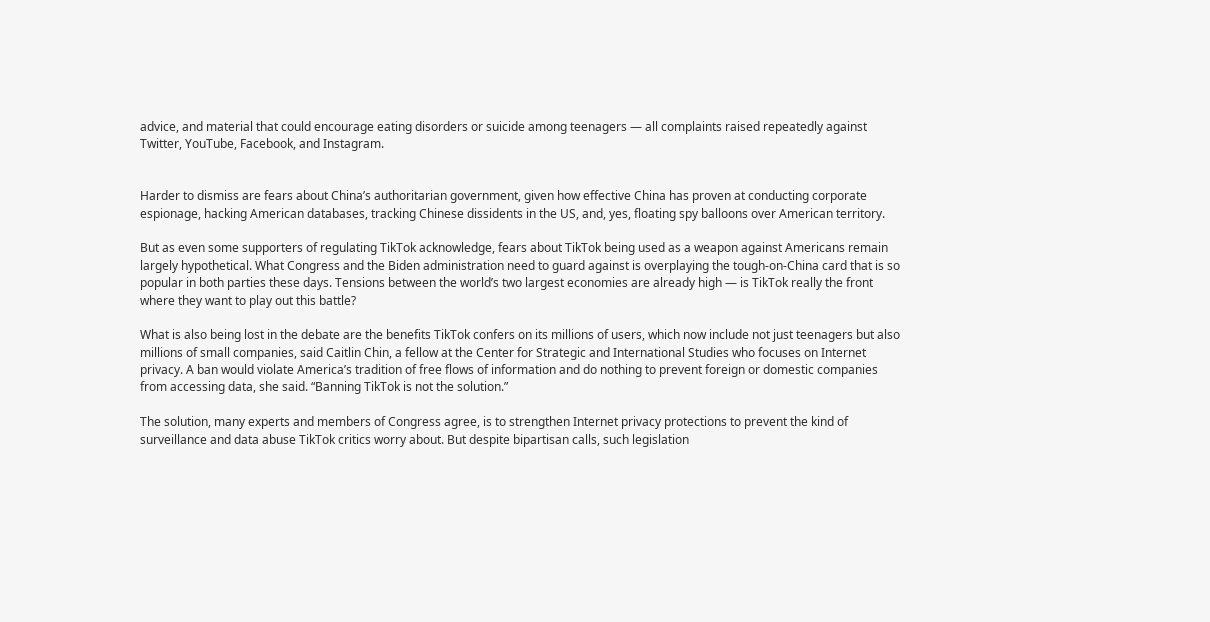advice, and material that could encourage eating disorders or suicide among teenagers — all complaints raised repeatedly against Twitter, YouTube, Facebook, and Instagram.


Harder to dismiss are fears about China’s authoritarian government, given how effective China has proven at conducting corporate espionage, hacking American databases, tracking Chinese dissidents in the US, and, yes, floating spy balloons over American territory.

But as even some supporters of regulating TikTok acknowledge, fears about TikTok being used as a weapon against Americans remain largely hypothetical. What Congress and the Biden administration need to guard against is overplaying the tough-on-China card that is so popular in both parties these days. Tensions between the world’s two largest economies are already high — is TikTok really the front where they want to play out this battle?

What is also being lost in the debate are the benefits TikTok confers on its millions of users, which now include not just teenagers but also millions of small companies, said Caitlin Chin, a fellow at the Center for Strategic and International Studies who focuses on Internet privacy. A ban would violate America’s tradition of free flows of information and do nothing to prevent foreign or domestic companies from accessing data, she said. “Banning TikTok is not the solution.”

The solution, many experts and members of Congress agree, is to strengthen Internet privacy protections to prevent the kind of surveillance and data abuse TikTok critics worry about. But despite bipartisan calls, such legislation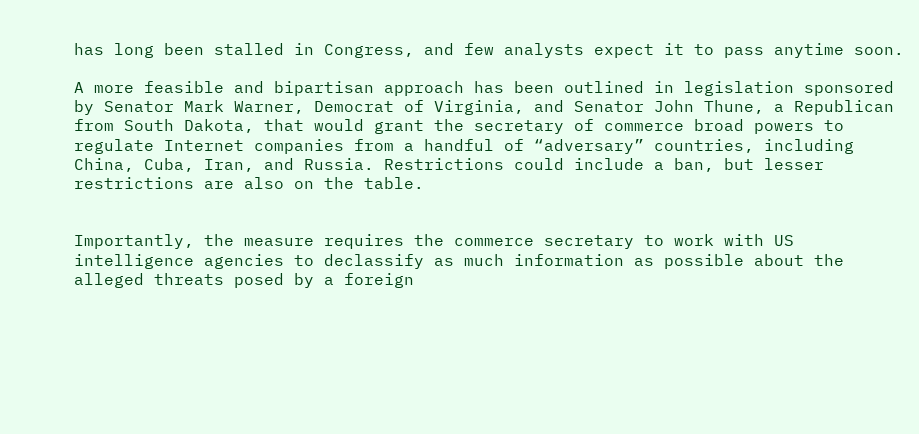has long been stalled in Congress, and few analysts expect it to pass anytime soon.

A more feasible and bipartisan approach has been outlined in legislation sponsored by Senator Mark Warner, Democrat of Virginia, and Senator John Thune, a Republican from South Dakota, that would grant the secretary of commerce broad powers to regulate Internet companies from a handful of “adversary” countries, including China, Cuba, Iran, and Russia. Restrictions could include a ban, but lesser restrictions are also on the table.


Importantly, the measure requires the commerce secretary to work with US intelligence agencies to declassify as much information as possible about the alleged threats posed by a foreign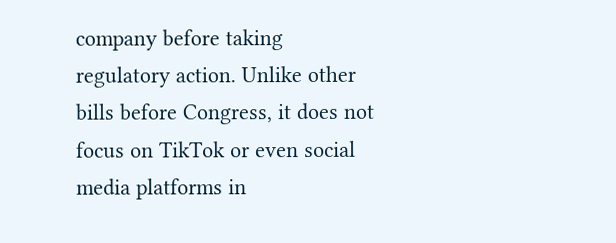company before taking regulatory action. Unlike other bills before Congress, it does not focus on TikTok or even social media platforms in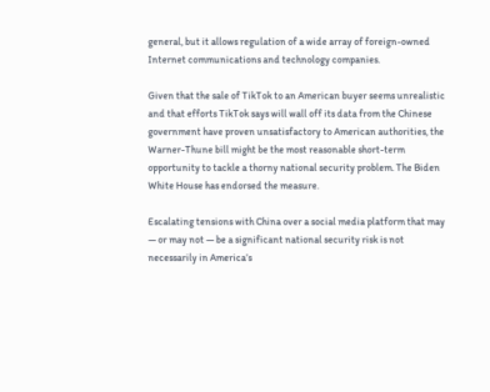general, but it allows regulation of a wide array of foreign-owned Internet communications and technology companies.

Given that the sale of TikTok to an American buyer seems unrealistic and that efforts TikTok says will wall off its data from the Chinese government have proven unsatisfactory to American authorities, the Warner-Thune bill might be the most reasonable short-term opportunity to tackle a thorny national security problem. The Biden White House has endorsed the measure.

Escalating tensions with China over a social media platform that may — or may not — be a significant national security risk is not necessarily in America’s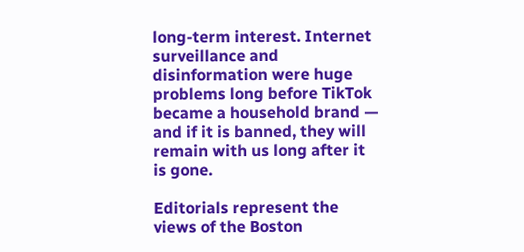long-term interest. Internet surveillance and disinformation were huge problems long before TikTok became a household brand — and if it is banned, they will remain with us long after it is gone.

Editorials represent the views of the Boston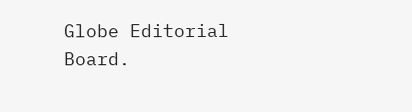Globe Editorial Board.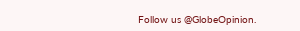Follow us @GlobeOpinion.